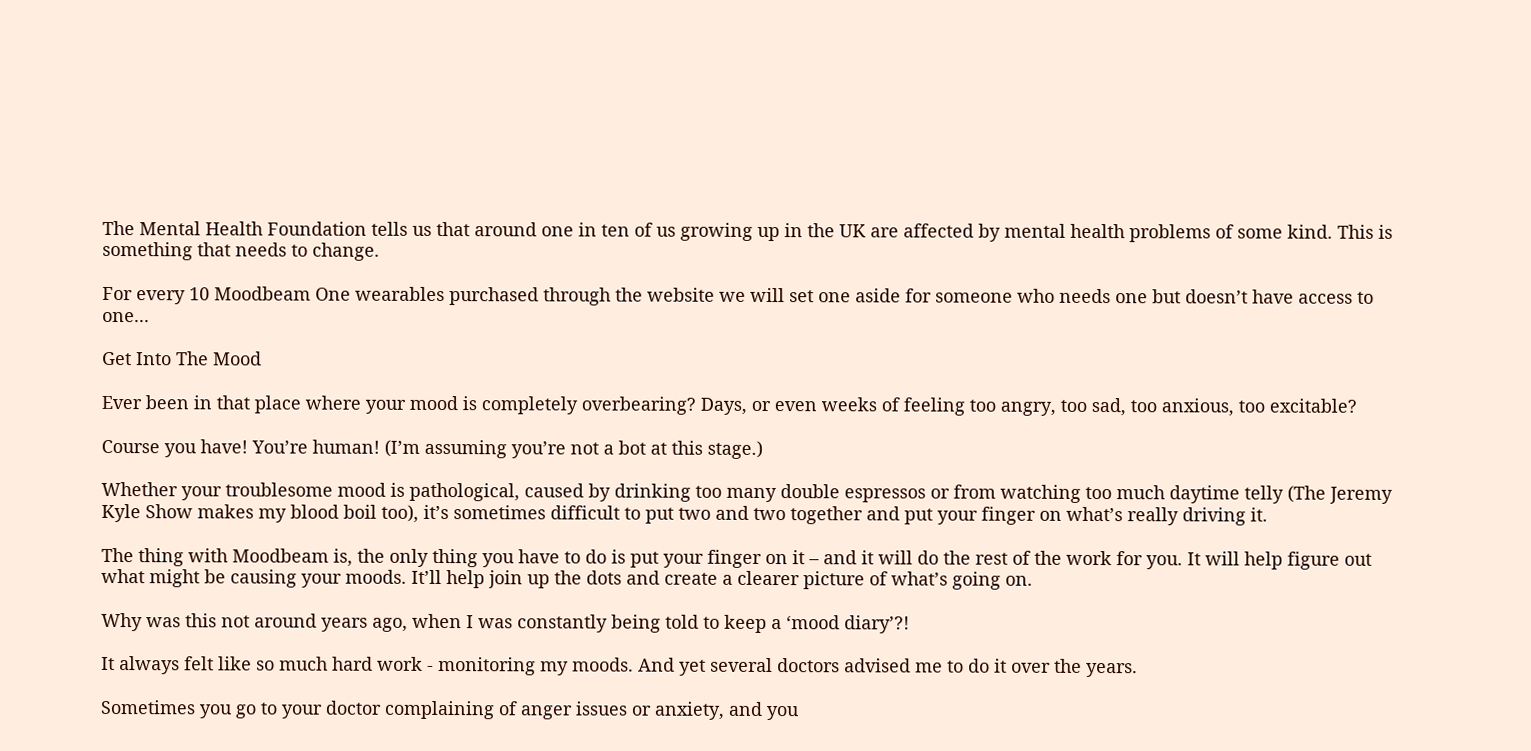The Mental Health Foundation tells us that around one in ten of us growing up in the UK are affected by mental health problems of some kind. This is something that needs to change.

For every 10 Moodbeam One wearables purchased through the website we will set one aside for someone who needs one but doesn’t have access to one...

Get Into The Mood

Ever been in that place where your mood is completely overbearing? Days, or even weeks of feeling too angry, too sad, too anxious, too excitable?

Course you have! You’re human! (I’m assuming you’re not a bot at this stage.)

Whether your troublesome mood is pathological, caused by drinking too many double espressos or from watching too much daytime telly (The Jeremy Kyle Show makes my blood boil too), it’s sometimes difficult to put two and two together and put your finger on what’s really driving it.

The thing with Moodbeam is, the only thing you have to do is put your finger on it – and it will do the rest of the work for you. It will help figure out what might be causing your moods. It’ll help join up the dots and create a clearer picture of what’s going on.

Why was this not around years ago, when I was constantly being told to keep a ‘mood diary’?!

It always felt like so much hard work - monitoring my moods. And yet several doctors advised me to do it over the years.

Sometimes you go to your doctor complaining of anger issues or anxiety, and you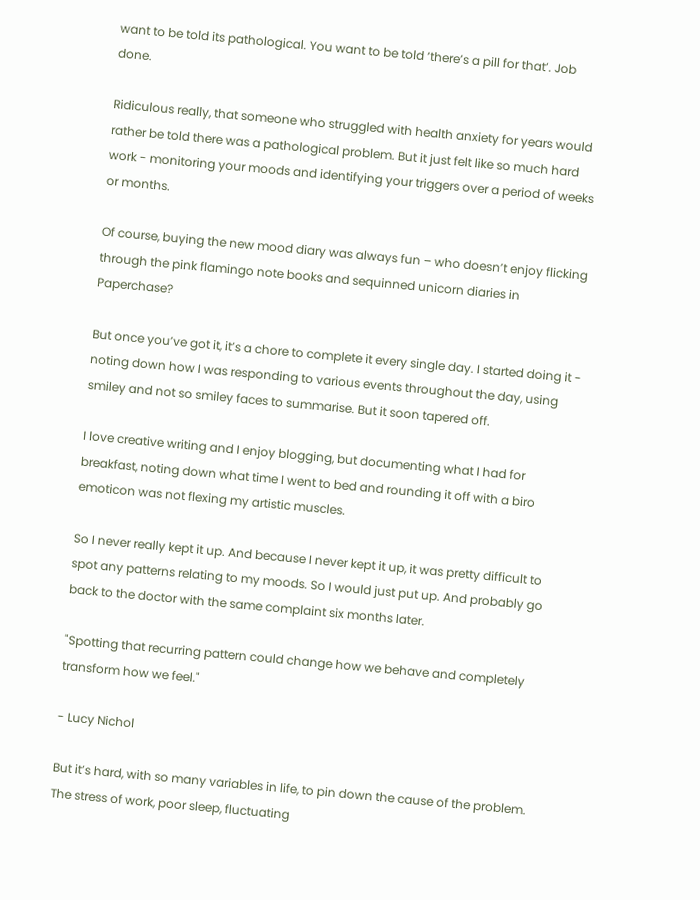want to be told its pathological. You want to be told ‘there’s a pill for that’. Job done.

Ridiculous really, that someone who struggled with health anxiety for years would rather be told there was a pathological problem. But it just felt like so much hard work - monitoring your moods and identifying your triggers over a period of weeks or months.

Of course, buying the new mood diary was always fun – who doesn’t enjoy flicking through the pink flamingo note books and sequinned unicorn diaries in Paperchase?

But once you’ve got it, it’s a chore to complete it every single day. I started doing it - noting down how I was responding to various events throughout the day, using smiley and not so smiley faces to summarise. But it soon tapered off.

I love creative writing and I enjoy blogging, but documenting what I had for breakfast, noting down what time I went to bed and rounding it off with a biro emoticon was not flexing my artistic muscles.

So I never really kept it up. And because I never kept it up, it was pretty difficult to spot any patterns relating to my moods. So I would just put up. And probably go back to the doctor with the same complaint six months later.

"Spotting that recurring pattern could change how we behave and completely transform how we feel."

- Lucy Nichol

But it’s hard, with so many variables in life, to pin down the cause of the problem. The stress of work, poor sleep, fluctuating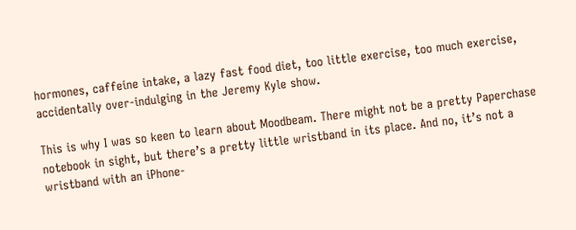hormones, caffeine intake, a lazy fast food diet, too little exercise, too much exercise, accidentally over-indulging in the Jeremy Kyle show.

This is why I was so keen to learn about Moodbeam. There might not be a pretty Paperchase notebook in sight, but there’s a pretty little wristband in its place. And no, it’s not a wristband with an iPhone-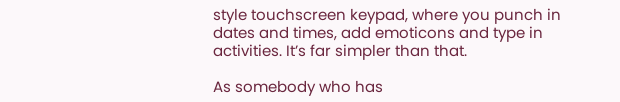style touchscreen keypad, where you punch in dates and times, add emoticons and type in activities. It’s far simpler than that.

As somebody who has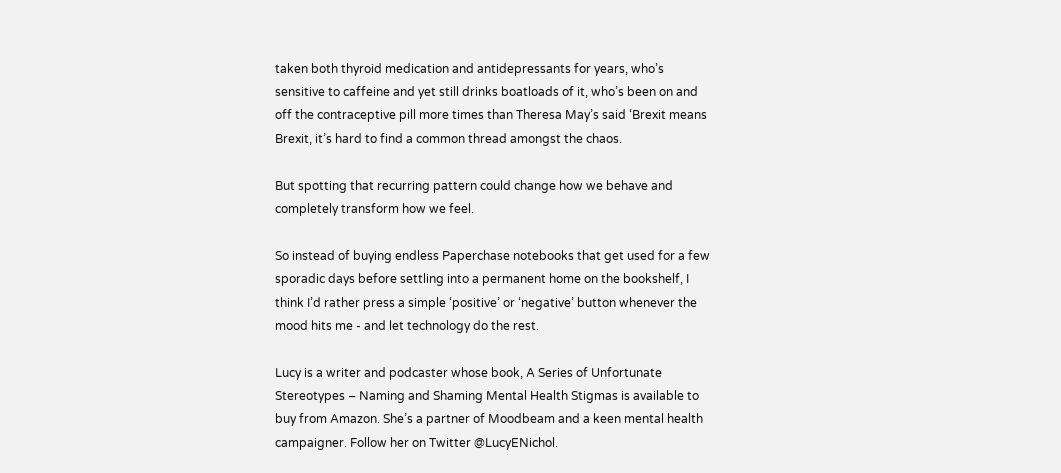taken both thyroid medication and antidepressants for years, who’s sensitive to caffeine and yet still drinks boatloads of it, who’s been on and off the contraceptive pill more times than Theresa May’s said ‘Brexit means Brexit, it’s hard to find a common thread amongst the chaos.

But spotting that recurring pattern could change how we behave and completely transform how we feel.

So instead of buying endless Paperchase notebooks that get used for a few sporadic days before settling into a permanent home on the bookshelf, I think I’d rather press a simple ‘positive’ or ‘negative’ button whenever the mood hits me - and let technology do the rest.

Lucy is a writer and podcaster whose book, A Series of Unfortunate Stereotypes – Naming and Shaming Mental Health Stigmas is available to buy from Amazon. She’s a partner of Moodbeam and a keen mental health campaigner. Follow her on Twitter @LucyENichol.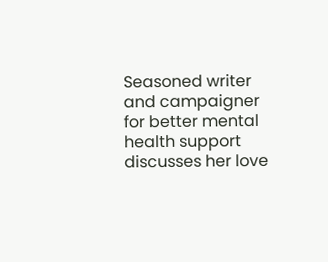Seasoned writer and campaigner for better mental health support discusses her love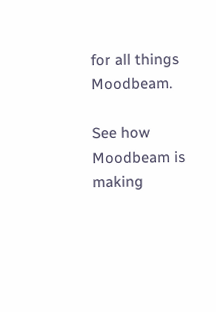for all things Moodbeam.

See how Moodbeam is making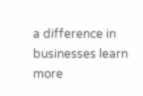a difference in businesses learn more